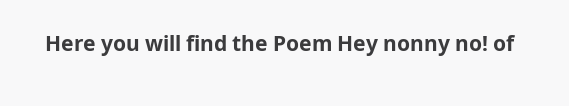Here you will find the Poem Hey nonny no! of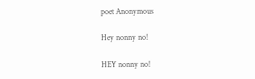poet Anonymous

Hey nonny no!

HEY nonny no!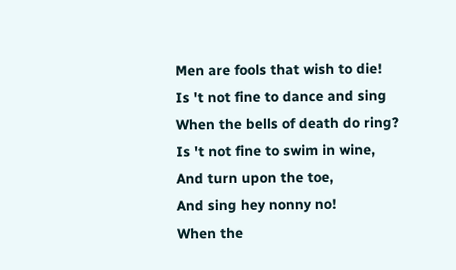Men are fools that wish to die!
Is 't not fine to dance and sing
When the bells of death do ring?
Is 't not fine to swim in wine,
And turn upon the toe,
And sing hey nonny no!
When the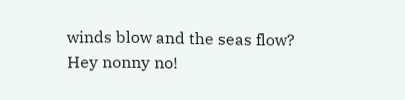winds blow and the seas flow?
Hey nonny no!